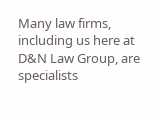Many law firms, including us here at D&N Law Group, are specialists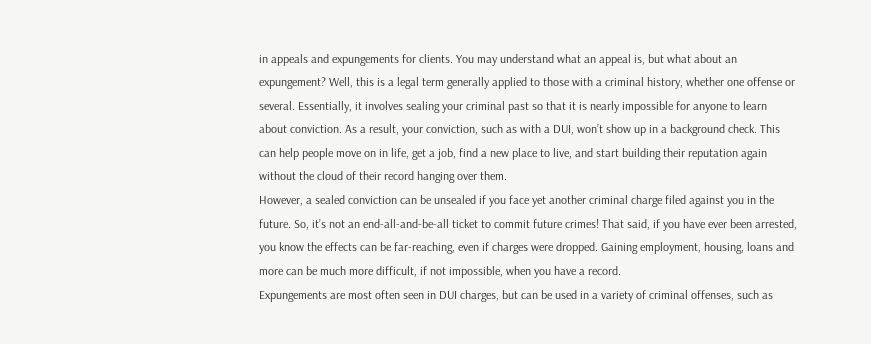in appeals and expungements for clients. You may understand what an appeal is, but what about an expungement? Well, this is a legal term generally applied to those with a criminal history, whether one offense or several. Essentially, it involves sealing your criminal past so that it is nearly impossible for anyone to learn about conviction. As a result, your conviction, such as with a DUI, won’t show up in a background check. This can help people move on in life, get a job, find a new place to live, and start building their reputation again without the cloud of their record hanging over them.
However, a sealed conviction can be unsealed if you face yet another criminal charge filed against you in the future. So, it’s not an end-all-and-be-all ticket to commit future crimes! That said, if you have ever been arrested, you know the effects can be far-reaching, even if charges were dropped. Gaining employment, housing, loans and more can be much more difficult, if not impossible, when you have a record.
Expungements are most often seen in DUI charges, but can be used in a variety of criminal offenses, such as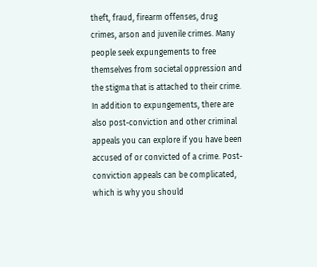theft, fraud, firearm offenses, drug crimes, arson and juvenile crimes. Many people seek expungements to free themselves from societal oppression and the stigma that is attached to their crime. In addition to expungements, there are also post-conviction and other criminal appeals you can explore if you have been accused of or convicted of a crime. Post-conviction appeals can be complicated, which is why you should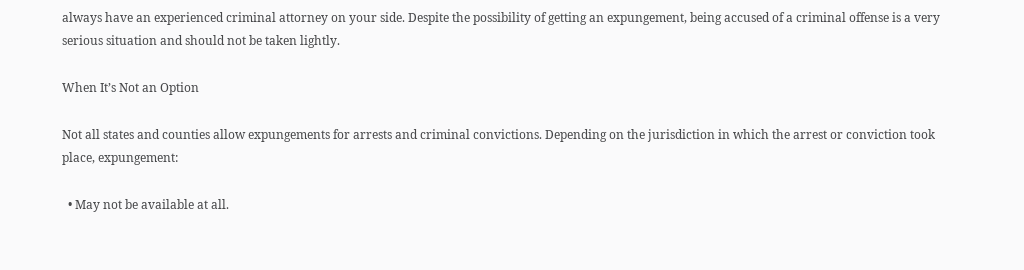always have an experienced criminal attorney on your side. Despite the possibility of getting an expungement, being accused of a criminal offense is a very serious situation and should not be taken lightly.

When It’s Not an Option

Not all states and counties allow expungements for arrests and criminal convictions. Depending on the jurisdiction in which the arrest or conviction took place, expungement:

  • May not be available at all.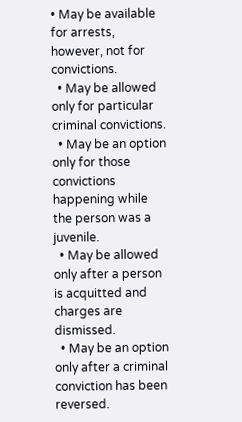• May be available for arrests, however, not for convictions.
  • May be allowed only for particular criminal convictions.
  • May be an option only for those convictions happening while the person was a juvenile.
  • May be allowed only after a person is acquitted and charges are dismissed.
  • May be an option only after a criminal conviction has been reversed.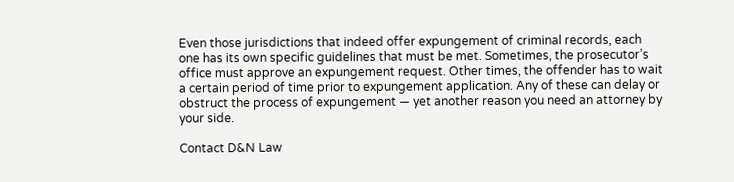Even those jurisdictions that indeed offer expungement of criminal records, each one has its own specific guidelines that must be met. Sometimes, the prosecutor’s office must approve an expungement request. Other times, the offender has to wait a certain period of time prior to expungement application. Any of these can delay or obstruct the process of expungement — yet another reason you need an attorney by your side.

Contact D&N Law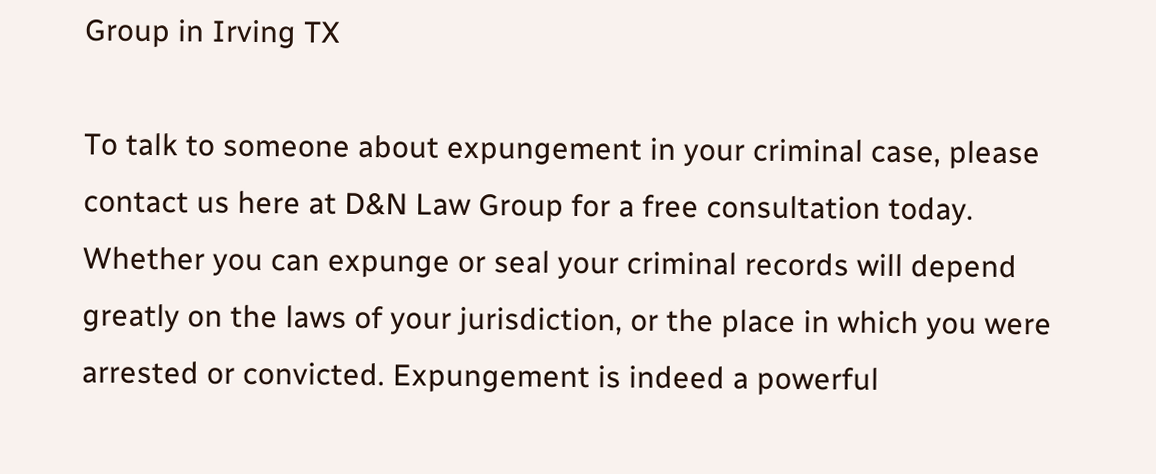Group in Irving TX

To talk to someone about expungement in your criminal case, please contact us here at D&N Law Group for a free consultation today. Whether you can expunge or seal your criminal records will depend greatly on the laws of your jurisdiction, or the place in which you were arrested or convicted. Expungement is indeed a powerful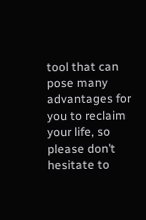tool that can pose many advantages for you to reclaim your life, so please don’t hesitate to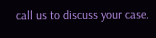call us to discuss your case.